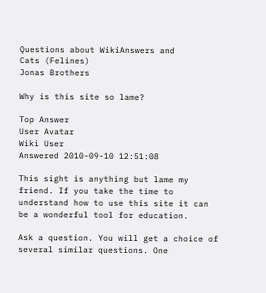Questions about WikiAnswers and
Cats (Felines)
Jonas Brothers

Why is this site so lame?

Top Answer
User Avatar
Wiki User
Answered 2010-09-10 12:51:08

This sight is anything but lame my friend. If you take the time to understand how to use this site it can be a wonderful tool for education.

Ask a question. You will get a choice of several similar questions. One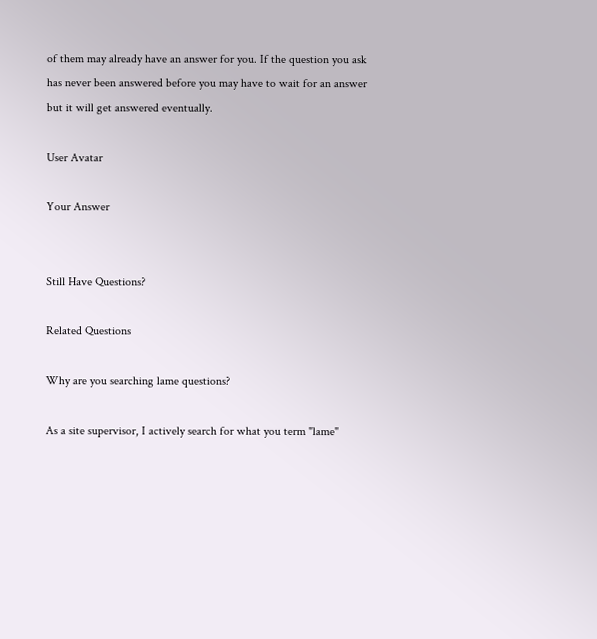of them may already have an answer for you. If the question you ask has never been answered before you may have to wait for an answer but it will get answered eventually.

User Avatar

Your Answer


Still Have Questions?

Related Questions

Why are you searching lame questions?

As a site supervisor, I actively search for what you term "lame"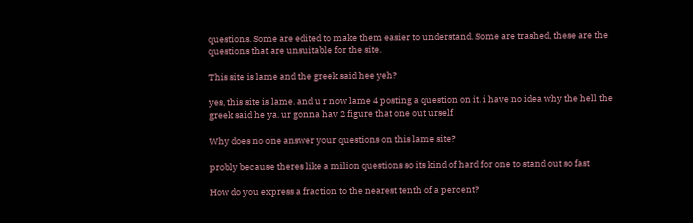questions. Some are edited to make them easier to understand. Some are trashed, these are the questions that are unsuitable for the site.

This site is lame and the greek said hee yeh?

yes, this site is lame. and u r now lame 4 posting a question on it. i have no idea why the hell the greek said he ya. ur gonna hav 2 figure that one out urself

Why does no one answer your questions on this lame site?

probly because theres like a milion questions so its kind of hard for one to stand out so fast

How do you express a fraction to the nearest tenth of a percent?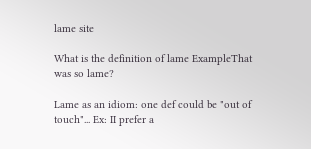lame site

What is the definition of lame ExampleThat was so lame?

Lame as an idiom: one def could be "out of touch"... Ex: II prefer a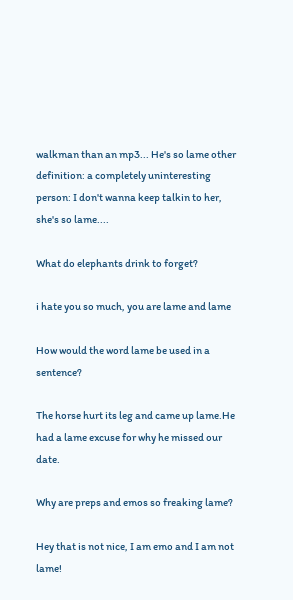walkman than an mp3... He's so lame other definition: a completely uninteresting person: I don't wanna keep talkin to her, she's so lame....

What do elephants drink to forget?

i hate you so much, you are lame and lame

How would the word lame be used in a sentence?

The horse hurt its leg and came up lame.He had a lame excuse for why he missed our date.

Why are preps and emos so freaking lame?

Hey that is not nice, I am emo and I am not lame!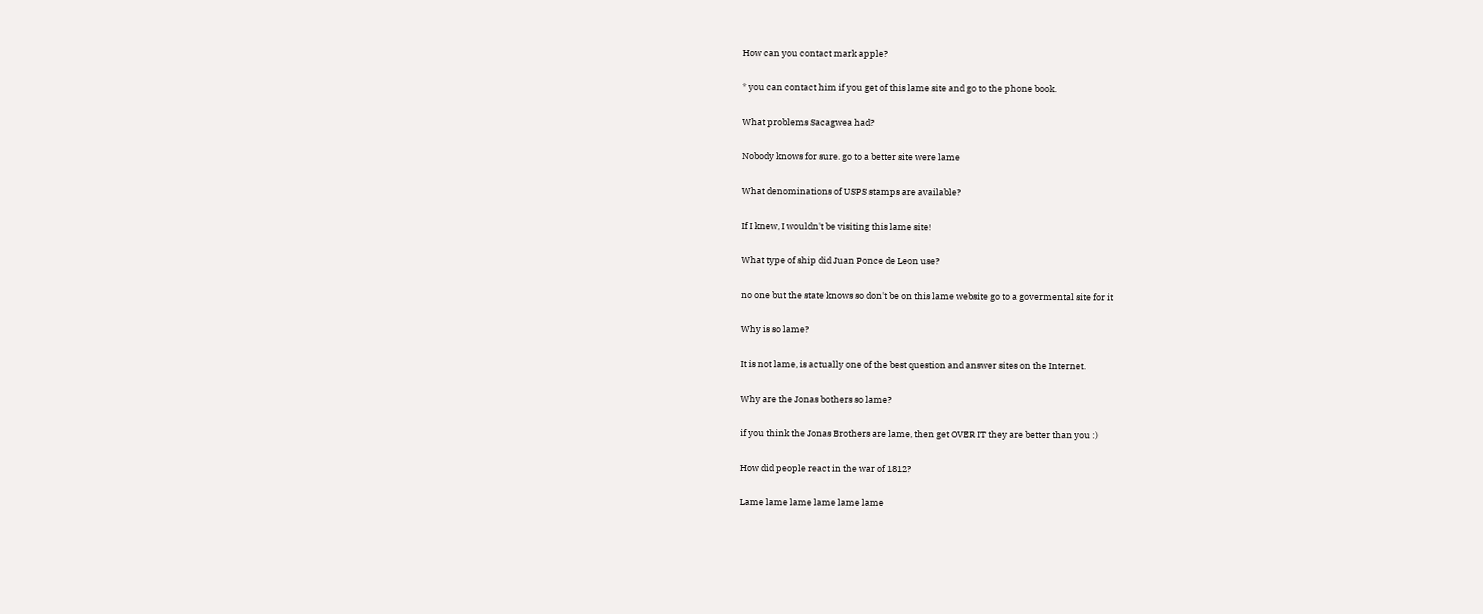How can you contact mark apple?

* you can contact him if you get of this lame site and go to the phone book.

What problems Sacagwea had?

Nobody knows for sure. go to a better site were lame

What denominations of USPS stamps are available?

If I knew, I wouldn't be visiting this lame site!

What type of ship did Juan Ponce de Leon use?

no one but the state knows so don't be on this lame website go to a govermental site for it

Why is so lame?

It is not lame, is actually one of the best question and answer sites on the Internet.

Why are the Jonas bothers so lame?

if you think the Jonas Brothers are lame, then get OVER IT they are better than you :)

How did people react in the war of 1812?

Lame lame lame lame lame lame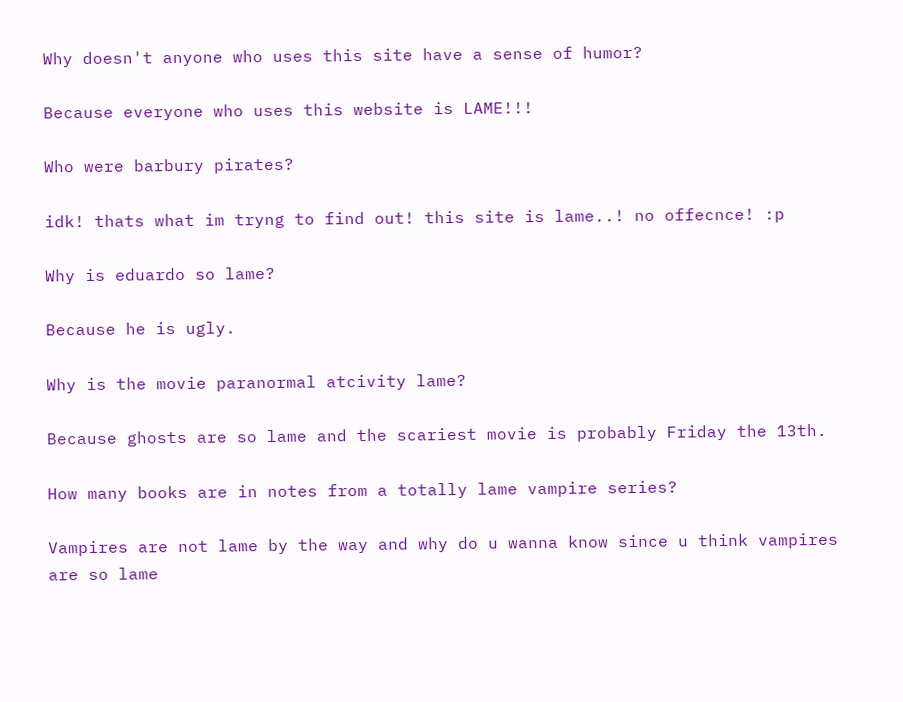Why doesn't anyone who uses this site have a sense of humor?

Because everyone who uses this website is LAME!!!

Who were barbury pirates?

idk! thats what im tryng to find out! this site is lame..! no offecnce! :p

Why is eduardo so lame?

Because he is ugly.

Why is the movie paranormal atcivity lame?

Because ghosts are so lame and the scariest movie is probably Friday the 13th.

How many books are in notes from a totally lame vampire series?

Vampires are not lame by the way and why do u wanna know since u think vampires are so lame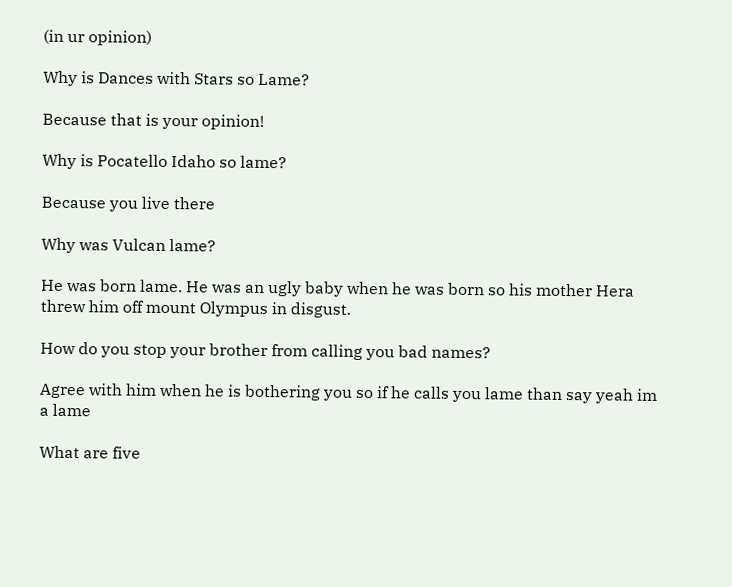(in ur opinion)

Why is Dances with Stars so Lame?

Because that is your opinion!

Why is Pocatello Idaho so lame?

Because you live there

Why was Vulcan lame?

He was born lame. He was an ugly baby when he was born so his mother Hera threw him off mount Olympus in disgust.

How do you stop your brother from calling you bad names?

Agree with him when he is bothering you so if he calls you lame than say yeah im a lame

What are five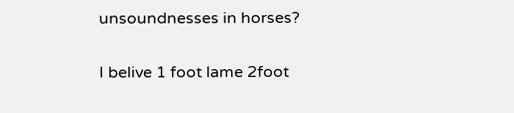unsoundnesses in horses?

I belive 1 foot lame 2foot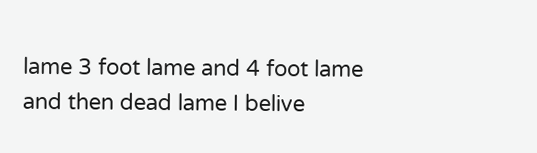lame 3 foot lame and 4 foot lame and then dead lame I belive